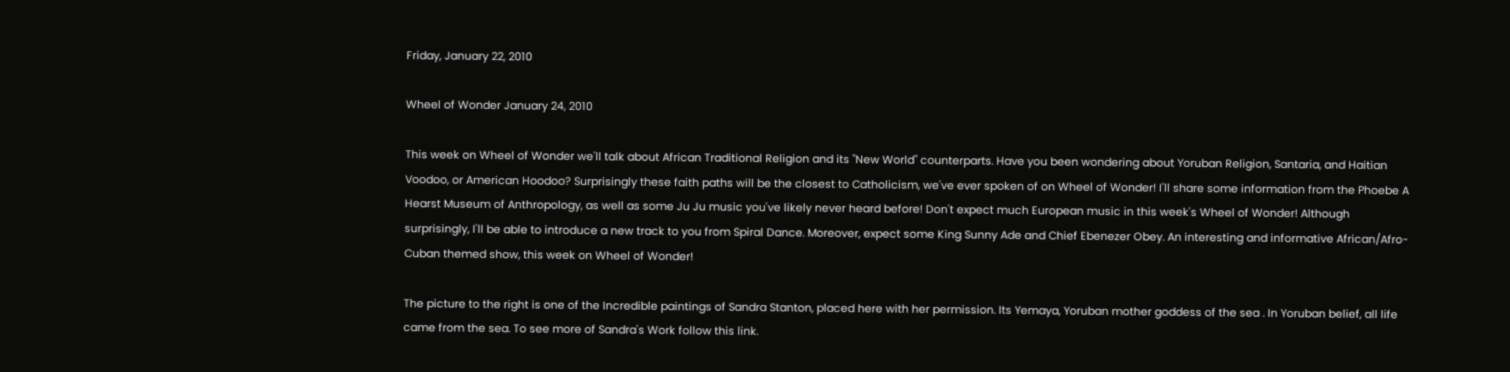Friday, January 22, 2010

Wheel of Wonder January 24, 2010

This week on Wheel of Wonder we'll talk about African Traditional Religion and its "New World" counterparts. Have you been wondering about Yoruban Religion, Santaria, and Haitian Voodoo, or American Hoodoo? Surprisingly these faith paths will be the closest to Catholicism, we've ever spoken of on Wheel of Wonder! I'll share some information from the Phoebe A Hearst Museum of Anthropology, as well as some Ju Ju music you've likely never heard before! Don't expect much European music in this week's Wheel of Wonder! Although surprisingly, I'll be able to introduce a new track to you from Spiral Dance. Moreover, expect some King Sunny Ade and Chief Ebenezer Obey. An interesting and informative African/Afro-Cuban themed show, this week on Wheel of Wonder!

The picture to the right is one of the Incredible paintings of Sandra Stanton, placed here with her permission. Its Yemaya, Yoruban mother goddess of the sea . In Yoruban belief, all life came from the sea. To see more of Sandra's Work follow this link.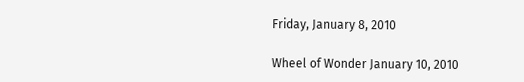Friday, January 8, 2010

Wheel of Wonder January 10, 2010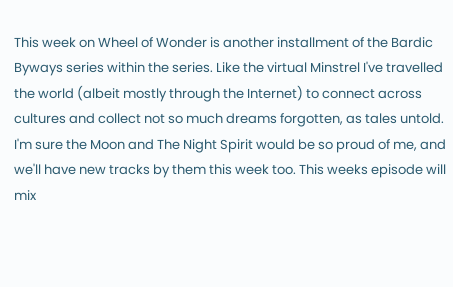This week on Wheel of Wonder is another installment of the Bardic Byways series within the series. Like the virtual Minstrel I've travelled the world (albeit mostly through the Internet) to connect across cultures and collect not so much dreams forgotten, as tales untold. I'm sure the Moon and The Night Spirit would be so proud of me, and we'll have new tracks by them this week too. This weeks episode will mix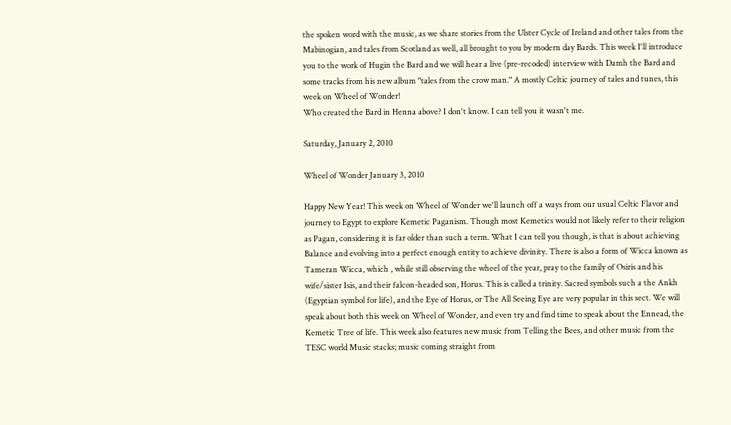the spoken word with the music, as we share stories from the Ulster Cycle of Ireland and other tales from the Mabinogian, and tales from Scotland as well, all brought to you by modern day Bards. This week I'll introduce you to the work of Hugin the Bard and we will hear a live (pre-recoded) interview with Damh the Bard and some tracks from his new album "tales from the crow man." A mostly Celtic journey of tales and tunes, this week on Wheel of Wonder!
Who created the Bard in Henna above? I don't know. I can tell you it wasn't me.

Saturday, January 2, 2010

Wheel of Wonder January 3, 2010

Happy New Year! This week on Wheel of Wonder we'll launch off a ways from our usual Celtic Flavor and journey to Egypt to explore Kemetic Paganism. Though most Kemetics would not likely refer to their religion as Pagan, considering it is far older than such a term. What I can tell you though, is that is about achieving Balance and evolving into a perfect enough entity to achieve divinity. There is also a form of Wicca known as Tameran Wicca, which , while still observing the wheel of the year, pray to the family of Osiris and his wife/sister Isis, and their falcon-headed son, Horus. This is called a trinity. Sacred symbols such a the Ankh (Egyptian symbol for life), and the Eye of Horus, or The All Seeing Eye are very popular in this sect. We will speak about both this week on Wheel of Wonder, and even try and find time to speak about the Ennead, the Kemetic Tree of life. This week also features new music from Telling the Bees, and other music from the TESC world Music stacks; music coming straight from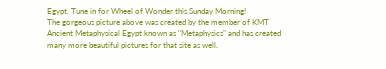Egypt. Tune in for Wheel of Wonder this Sunday Morning!
The gorgeous picture above was created by the member of KMT Ancient Metaphysical Egypt known as "Metaphysics" and has created many more beautiful pictures for that site as well.